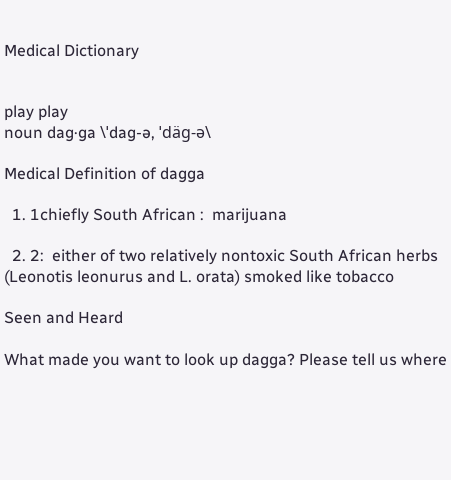Medical Dictionary


play play
noun dag·ga \ˈdag-ə, ˈdäg-ə\

Medical Definition of dagga

  1. 1chiefly South African :  marijuana

  2. 2:  either of two relatively nontoxic South African herbs (Leonotis leonurus and L. orata) smoked like tobacco

Seen and Heard

What made you want to look up dagga? Please tell us where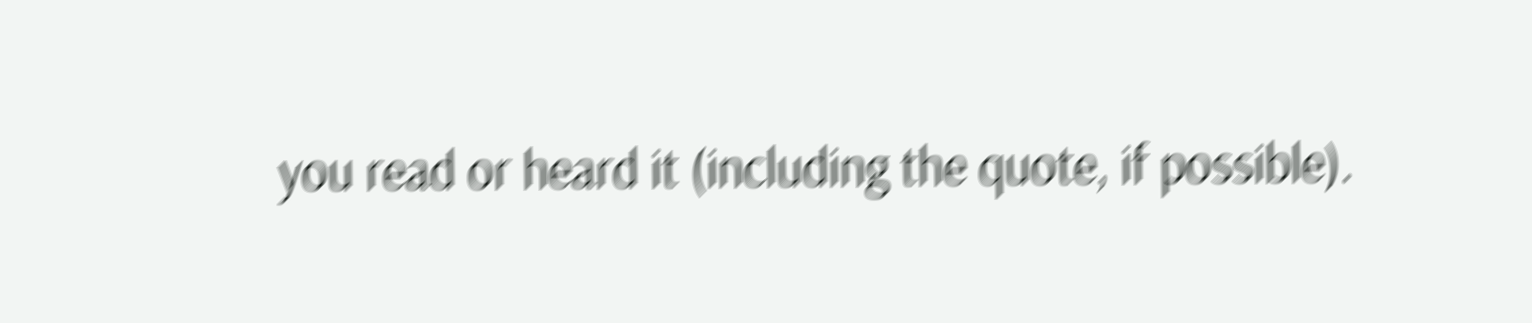you read or heard it (including the quote, if possible).